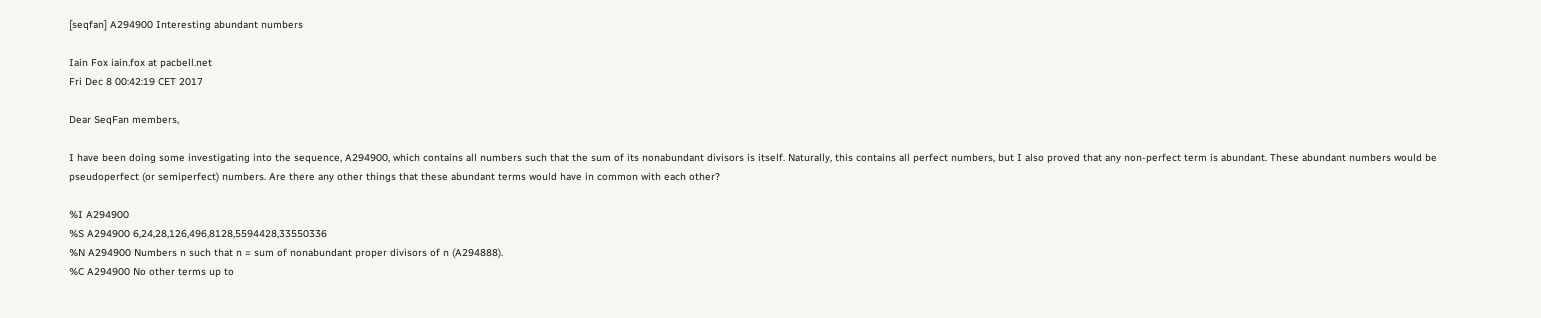[seqfan] A294900 Interesting abundant numbers

Iain Fox iain.fox at pacbell.net
Fri Dec 8 00:42:19 CET 2017

Dear SeqFan members,

I have been doing some investigating into the sequence, A294900, which contains all numbers such that the sum of its nonabundant divisors is itself. Naturally, this contains all perfect numbers, but I also proved that any non-perfect term is abundant. These abundant numbers would be pseudoperfect (or semiperfect) numbers. Are there any other things that these abundant terms would have in common with each other?

%I A294900
%S A294900 6,24,28,126,496,8128,5594428,33550336
%N A294900 Numbers n such that n = sum of nonabundant proper divisors of n (A294888).
%C A294900 No other terms up to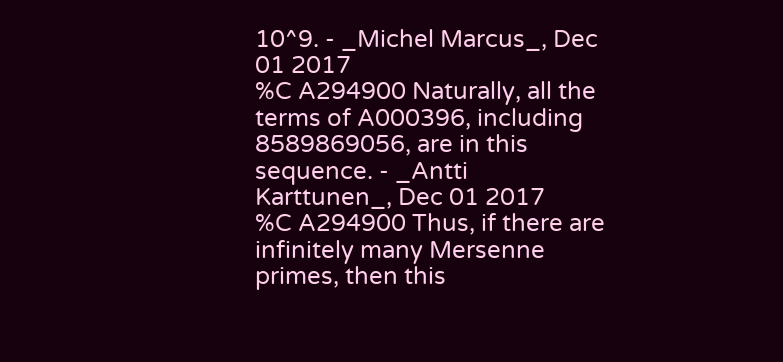10^9. - _Michel Marcus_, Dec 01 2017
%C A294900 Naturally, all the terms of A000396, including 8589869056, are in this sequence. - _Antti Karttunen_, Dec 01 2017
%C A294900 Thus, if there are infinitely many Mersenne primes, then this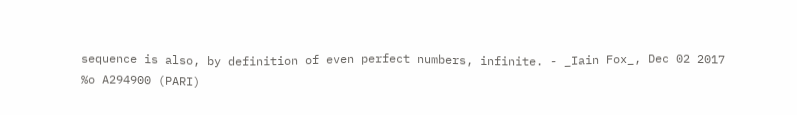sequence is also, by definition of even perfect numbers, infinite. - _Iain Fox_, Dec 02 2017
%o A294900 (PARI)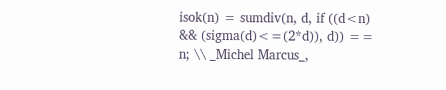isok(n) = sumdiv(n, d, if ((d<n) && (sigma(d)<=(2*d)), d)) == n; \\ _Michel Marcus_,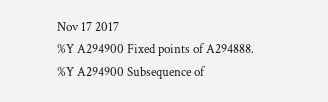Nov 17 2017
%Y A294900 Fixed points of A294888.
%Y A294900 Subsequence of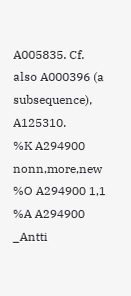A005835. Cf. also A000396 (a subsequence), A125310.
%K A294900 nonn,more,new
%O A294900 1,1
%A A294900 _Antti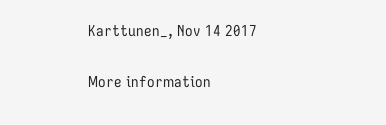Karttunen_, Nov 14 2017

More information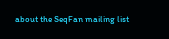about the SeqFan mailing list